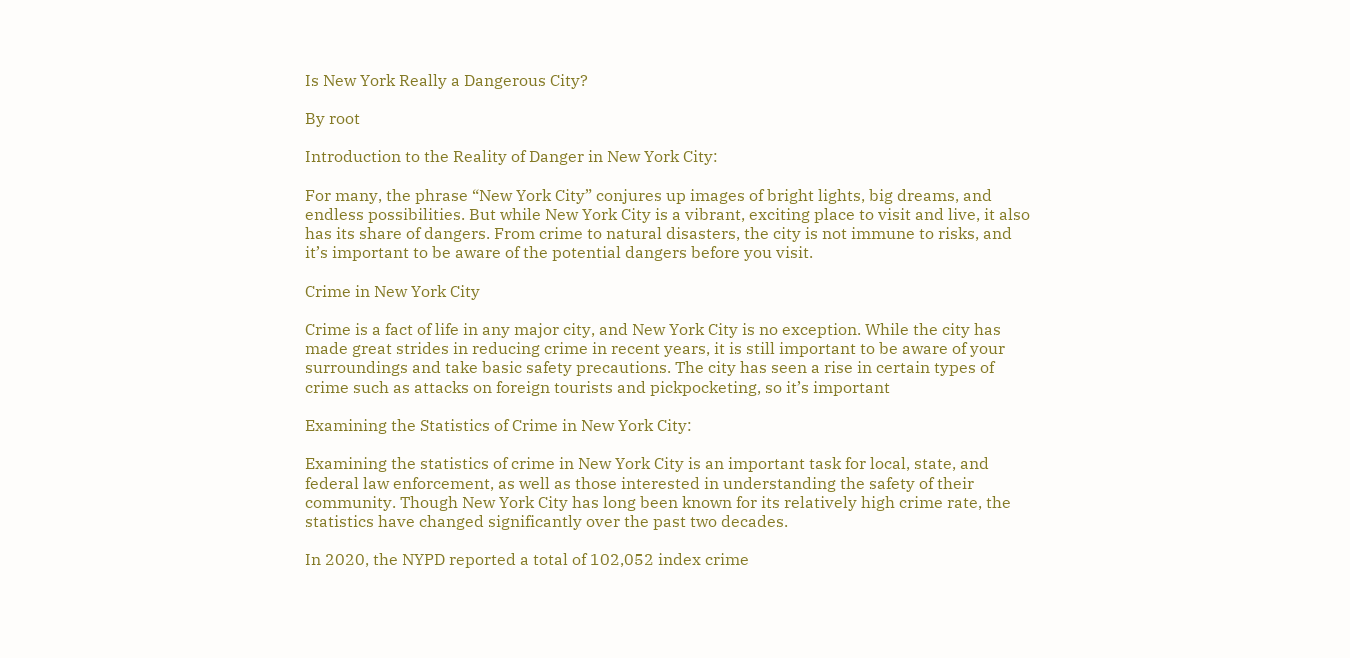Is New York Really a Dangerous City?

By root

Introduction to the Reality of Danger in New York City:

For many, the phrase “New York City” conjures up images of bright lights, big dreams, and endless possibilities. But while New York City is a vibrant, exciting place to visit and live, it also has its share of dangers. From crime to natural disasters, the city is not immune to risks, and it’s important to be aware of the potential dangers before you visit.

Crime in New York City

Crime is a fact of life in any major city, and New York City is no exception. While the city has made great strides in reducing crime in recent years, it is still important to be aware of your surroundings and take basic safety precautions. The city has seen a rise in certain types of crime such as attacks on foreign tourists and pickpocketing, so it’s important

Examining the Statistics of Crime in New York City:

Examining the statistics of crime in New York City is an important task for local, state, and federal law enforcement, as well as those interested in understanding the safety of their community. Though New York City has long been known for its relatively high crime rate, the statistics have changed significantly over the past two decades.

In 2020, the NYPD reported a total of 102,052 index crime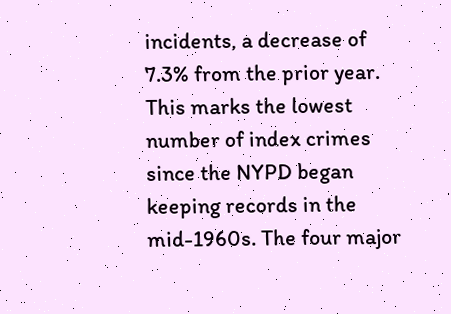incidents, a decrease of 7.3% from the prior year. This marks the lowest number of index crimes since the NYPD began keeping records in the mid-1960s. The four major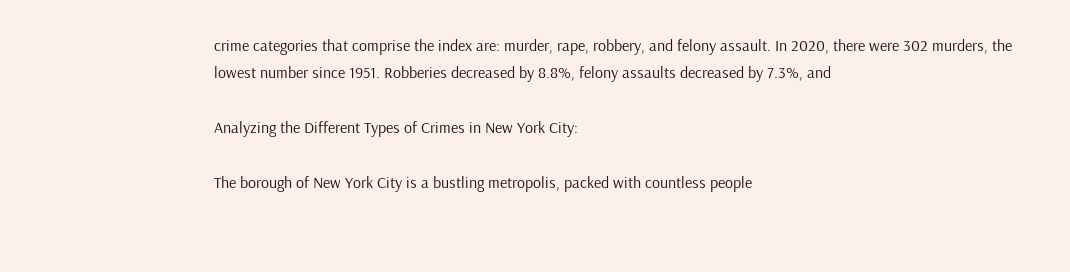crime categories that comprise the index are: murder, rape, robbery, and felony assault. In 2020, there were 302 murders, the lowest number since 1951. Robberies decreased by 8.8%, felony assaults decreased by 7.3%, and

Analyzing the Different Types of Crimes in New York City:

The borough of New York City is a bustling metropolis, packed with countless people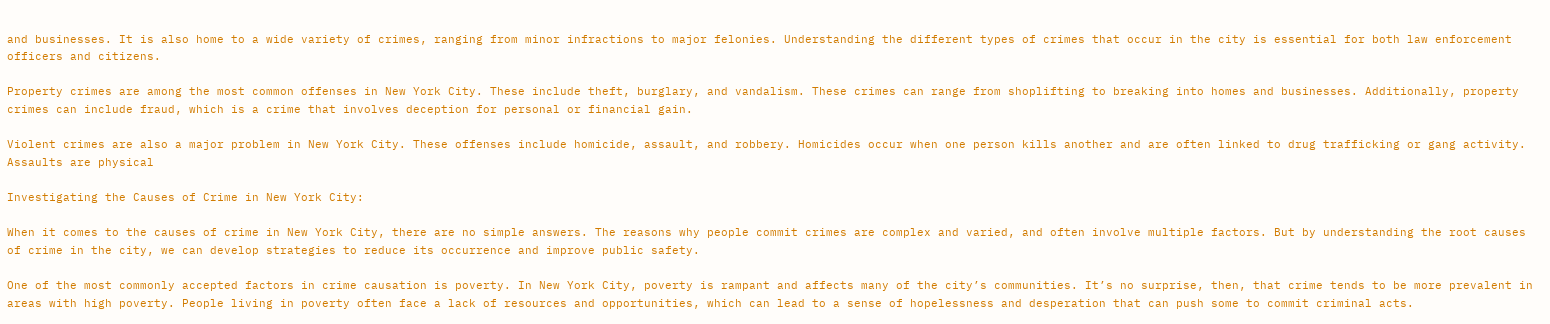and businesses. It is also home to a wide variety of crimes, ranging from minor infractions to major felonies. Understanding the different types of crimes that occur in the city is essential for both law enforcement officers and citizens.

Property crimes are among the most common offenses in New York City. These include theft, burglary, and vandalism. These crimes can range from shoplifting to breaking into homes and businesses. Additionally, property crimes can include fraud, which is a crime that involves deception for personal or financial gain.

Violent crimes are also a major problem in New York City. These offenses include homicide, assault, and robbery. Homicides occur when one person kills another and are often linked to drug trafficking or gang activity. Assaults are physical

Investigating the Causes of Crime in New York City:

When it comes to the causes of crime in New York City, there are no simple answers. The reasons why people commit crimes are complex and varied, and often involve multiple factors. But by understanding the root causes of crime in the city, we can develop strategies to reduce its occurrence and improve public safety.

One of the most commonly accepted factors in crime causation is poverty. In New York City, poverty is rampant and affects many of the city’s communities. It’s no surprise, then, that crime tends to be more prevalent in areas with high poverty. People living in poverty often face a lack of resources and opportunities, which can lead to a sense of hopelessness and desperation that can push some to commit criminal acts.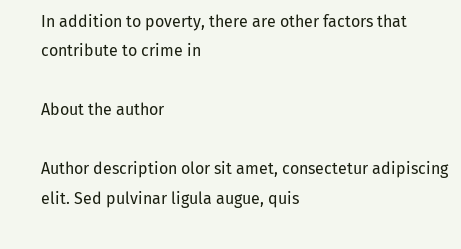In addition to poverty, there are other factors that contribute to crime in

About the author

Author description olor sit amet, consectetur adipiscing elit. Sed pulvinar ligula augue, quis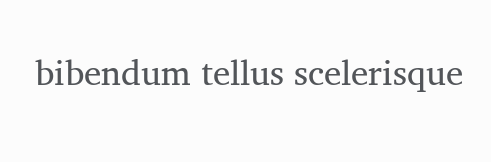bibendum tellus scelerisque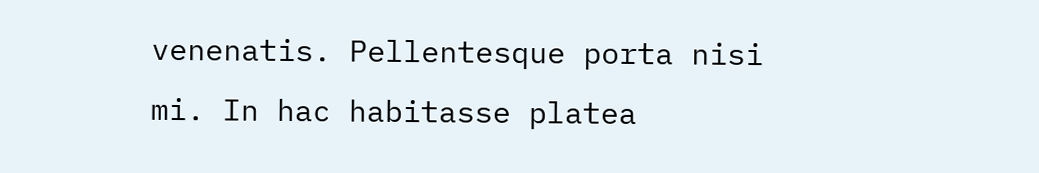venenatis. Pellentesque porta nisi mi. In hac habitasse platea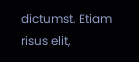dictumst. Etiam risus elit,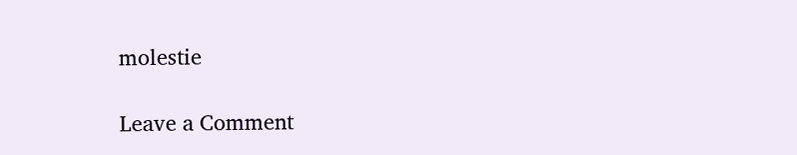molestie

Leave a Comment